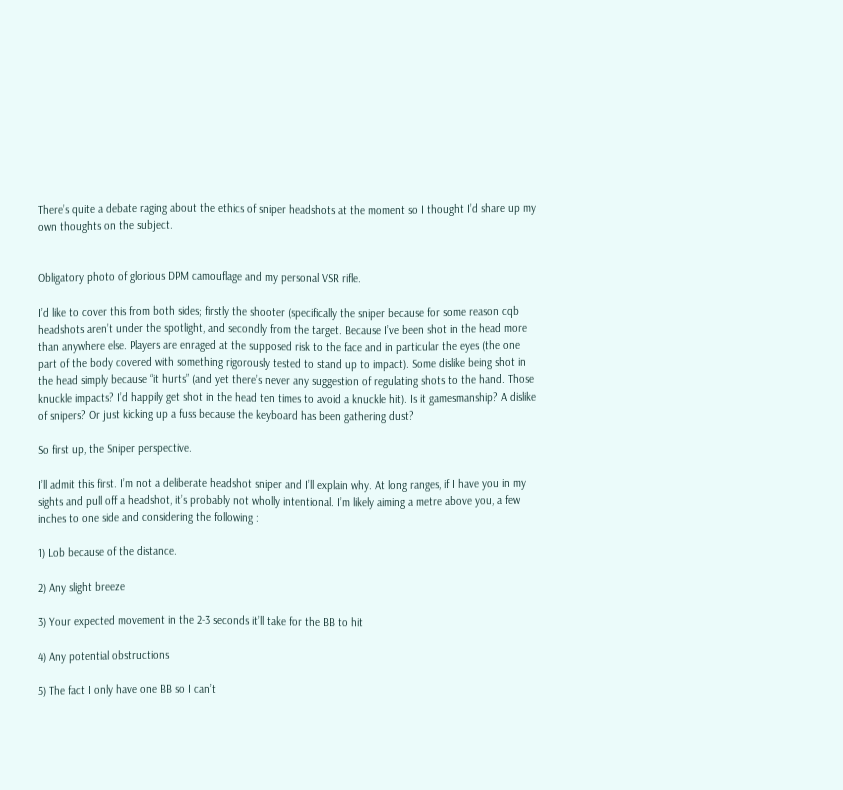There’s quite a debate raging about the ethics of sniper headshots at the moment so I thought I’d share up my own thoughts on the subject.


Obligatory photo of glorious DPM camouflage and my personal VSR rifle.

I’d like to cover this from both sides; firstly the shooter (specifically the sniper because for some reason cqb headshots aren’t under the spotlight, and secondly from the target. Because I’ve been shot in the head more than anywhere else. Players are enraged at the supposed risk to the face and in particular the eyes (the one part of the body covered with something rigorously tested to stand up to impact). Some dislike being shot in the head simply because “it hurts” (and yet there’s never any suggestion of regulating shots to the hand. Those knuckle impacts? I’d happily get shot in the head ten times to avoid a knuckle hit). Is it gamesmanship? A dislike of snipers? Or just kicking up a fuss because the keyboard has been gathering dust?

So first up, the Sniper perspective.

I’ll admit this first. I’m not a deliberate headshot sniper and I’ll explain why. At long ranges, if I have you in my sights and pull off a headshot, it’s probably not wholly intentional. I’m likely aiming a metre above you, a few inches to one side and considering the following :

1) Lob because of the distance.

2) Any slight breeze

3) Your expected movement in the 2-3 seconds it’ll take for the BB to hit

4) Any potential obstructions

5) The fact I only have one BB so I can’t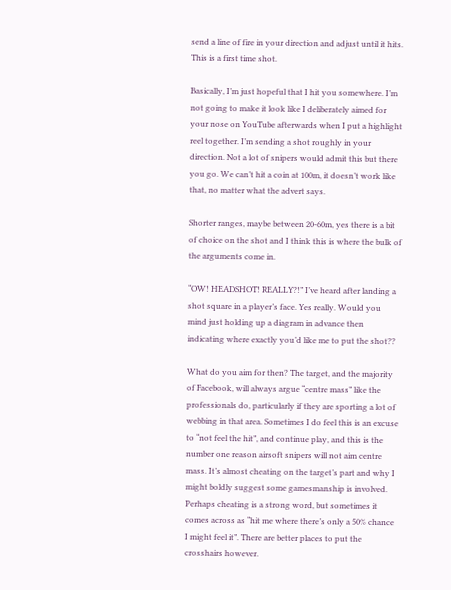send a line of fire in your direction and adjust until it hits. This is a first time shot.

Basically, I’m just hopeful that I hit you somewhere. I’m not going to make it look like I deliberately aimed for your nose on YouTube afterwards when I put a highlight reel together. I’m sending a shot roughly in your direction. Not a lot of snipers would admit this but there you go. We can’t hit a coin at 100m, it doesn’t work like that, no matter what the advert says.

Shorter ranges, maybe between 20-60m, yes there is a bit of choice on the shot and I think this is where the bulk of the arguments come in.

“OW! HEADSHOT! REALLY?!” I’ve heard after landing a shot square in a player’s face. Yes really. Would you mind just holding up a diagram in advance then indicating where exactly you’d like me to put the shot??

What do you aim for then? The target, and the majority of Facebook, will always argue “centre mass” like the professionals do, particularly if they are sporting a lot of webbing in that area. Sometimes I do feel this is an excuse to “not feel the hit”, and continue play, and this is the number one reason airsoft snipers will not aim centre mass. It’s almost cheating on the target’s part and why I might boldly suggest some gamesmanship is involved. Perhaps cheating is a strong word, but sometimes it comes across as “hit me where there’s only a 50% chance I might feel it”. There are better places to put the crosshairs however.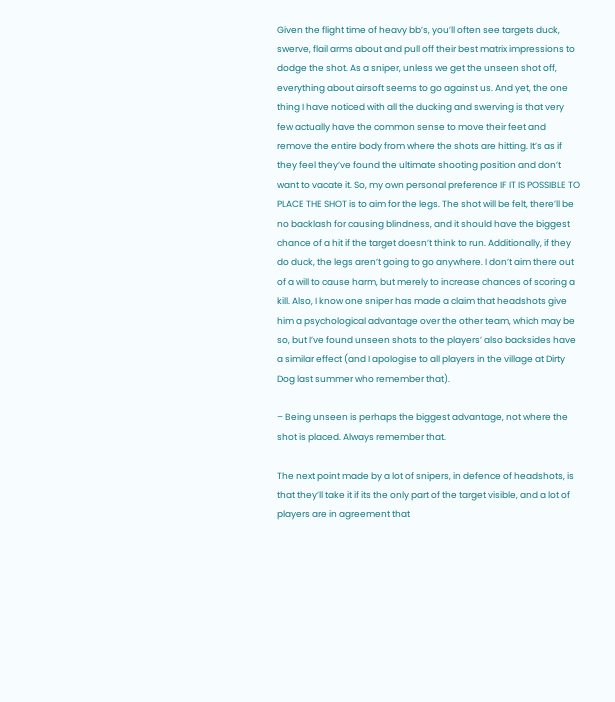Given the flight time of heavy bb’s, you’ll often see targets duck, swerve, flail arms about and pull off their best matrix impressions to dodge the shot. As a sniper, unless we get the unseen shot off, everything about airsoft seems to go against us. And yet, the one thing I have noticed with all the ducking and swerving is that very few actually have the common sense to move their feet and remove the entire body from where the shots are hitting. It’s as if they feel they’ve found the ultimate shooting position and don’t want to vacate it. So, my own personal preference IF IT IS POSSIBLE TO PLACE THE SHOT is to aim for the legs. The shot will be felt, there’ll be no backlash for causing blindness, and it should have the biggest chance of a hit if the target doesn’t think to run. Additionally, if they do duck, the legs aren’t going to go anywhere. I don’t aim there out of a will to cause harm, but merely to increase chances of scoring a kill. Also, I know one sniper has made a claim that headshots give him a psychological advantage over the other team, which may be so, but I’ve found unseen shots to the players’ also backsides have a similar effect (and I apologise to all players in the village at Dirty Dog last summer who remember that).

– Being unseen is perhaps the biggest advantage, not where the shot is placed. Always remember that.

The next point made by a lot of snipers, in defence of headshots, is that they’ll take it if its the only part of the target visible, and a lot of players are in agreement that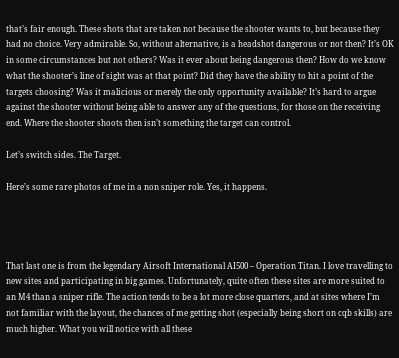that’s fair enough. These shots that are taken not because the shooter wants to, but because they had no choice. Very admirable. So, without alternative, is a headshot dangerous or not then? It’s OK in some circumstances but not others? Was it ever about being dangerous then? How do we know what the shooter’s line of sight was at that point? Did they have the ability to hit a point of the targets choosing? Was it malicious or merely the only opportunity available? It’s hard to argue against the shooter without being able to answer any of the questions, for those on the receiving end. Where the shooter shoots then isn’t something the target can control.

Let’s switch sides. The Target.

Here’s some rare photos of me in a non sniper role. Yes, it happens.




That last one is from the legendary Airsoft International AI500 – Operation Titan. I love travelling to new sites and participating in big games. Unfortunately, quite often these sites are more suited to an M4 than a sniper rifle. The action tends to be a lot more close quarters, and at sites where I’m not familiar with the layout, the chances of me getting shot (especially being short on cqb skills) are much higher. What you will notice with all these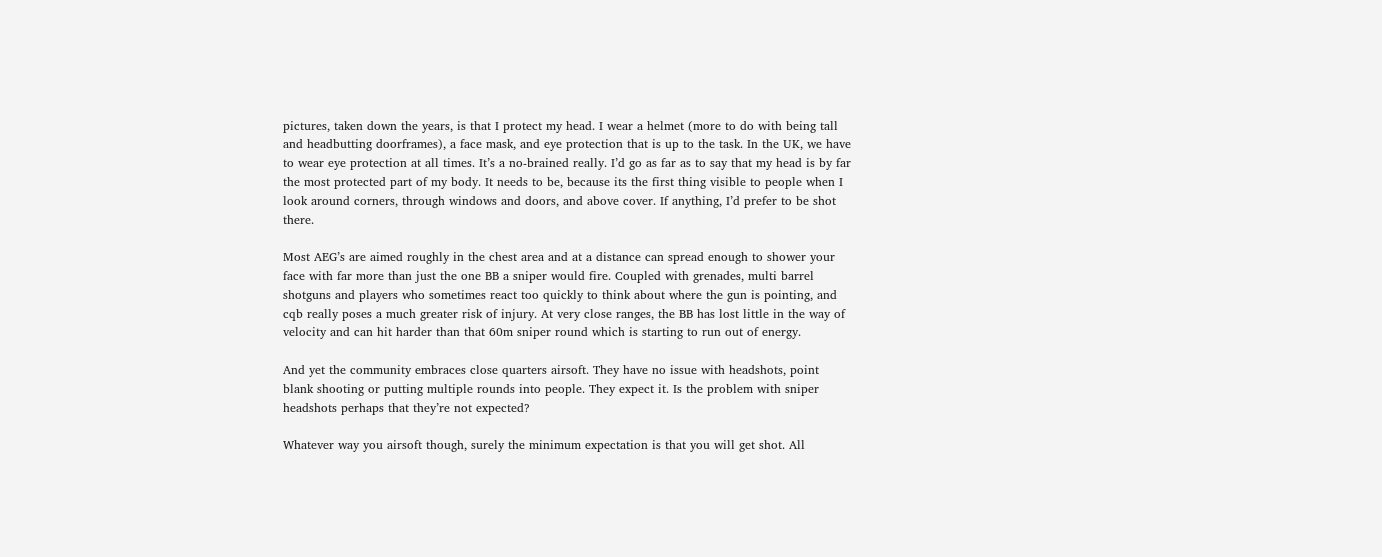pictures, taken down the years, is that I protect my head. I wear a helmet (more to do with being tall and headbutting doorframes), a face mask, and eye protection that is up to the task. In the UK, we have to wear eye protection at all times. It’s a no-brained really. I’d go as far as to say that my head is by far the most protected part of my body. It needs to be, because its the first thing visible to people when I look around corners, through windows and doors, and above cover. If anything, I’d prefer to be shot there.

Most AEG’s are aimed roughly in the chest area and at a distance can spread enough to shower your face with far more than just the one BB a sniper would fire. Coupled with grenades, multi barrel shotguns and players who sometimes react too quickly to think about where the gun is pointing, and cqb really poses a much greater risk of injury. At very close ranges, the BB has lost little in the way of velocity and can hit harder than that 60m sniper round which is starting to run out of energy.

And yet the community embraces close quarters airsoft. They have no issue with headshots, point blank shooting or putting multiple rounds into people. They expect it. Is the problem with sniper headshots perhaps that they’re not expected?

Whatever way you airsoft though, surely the minimum expectation is that you will get shot. All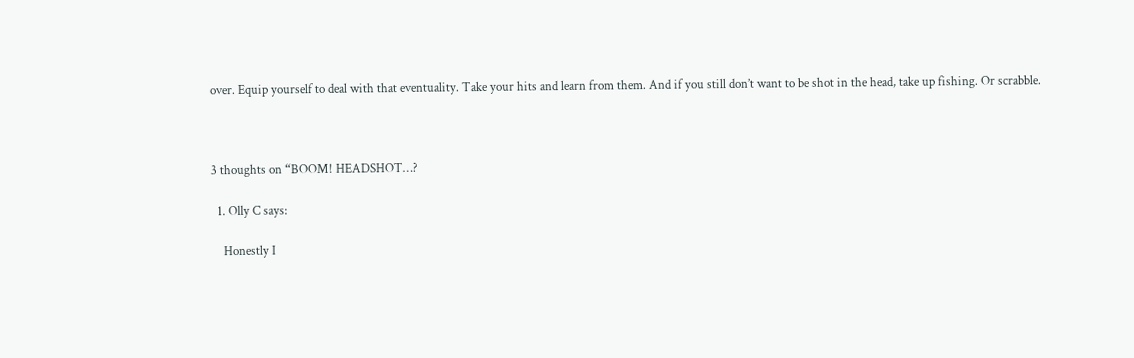over. Equip yourself to deal with that eventuality. Take your hits and learn from them. And if you still don’t want to be shot in the head, take up fishing. Or scrabble.



3 thoughts on “BOOM! HEADSHOT…?

  1. Olly C says:

    Honestly I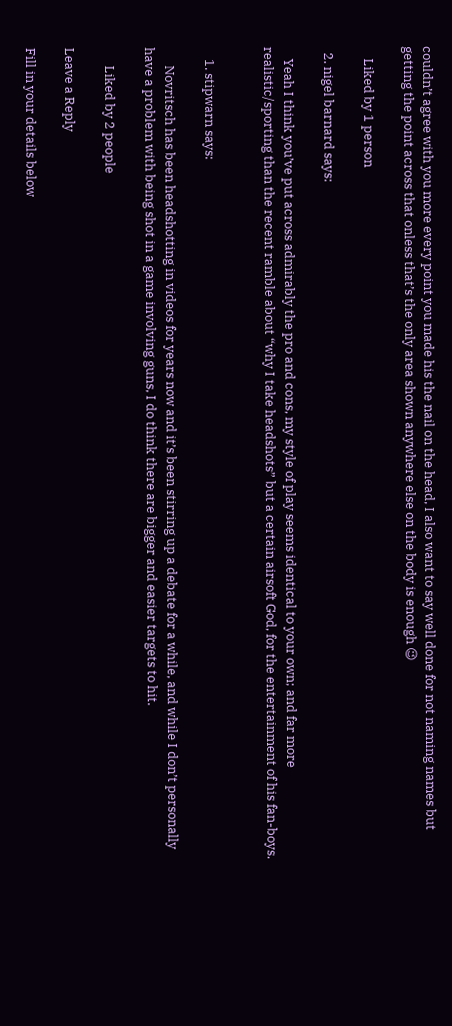couldn’t agree with you more every point you made his the nail on the head, I also want to say well done for not naming names but getting the point across that onless that’s the only area shown anywhere else on the body is enough 😉

    Liked by 1 person

  2. nigel barnard says:

    Yeah I think you’ve put across admirably the pro and cons, my style of play seems identical to your own; and far more realistic/sporting than the recent ramble about “why I take headshots” but a certain airsoft God, for the entertainment of his fan-boys.


    1. stipwarn says:

      Novritsch has been headshotting in videos for years now and it’s been stirring up a debate for a while, and while I don’t personally have a problem with being shot in a game involving guns, I do think there are bigger and easier targets to hit.

      Liked by 2 people

Leave a Reply

Fill in your details below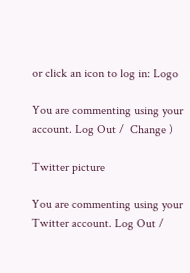or click an icon to log in: Logo

You are commenting using your account. Log Out /  Change )

Twitter picture

You are commenting using your Twitter account. Log Out /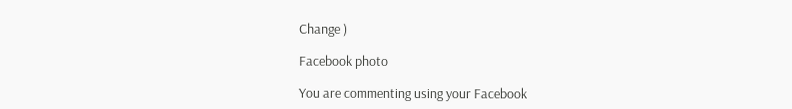Change )

Facebook photo

You are commenting using your Facebook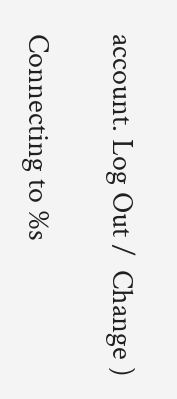account. Log Out /  Change )

Connecting to %s